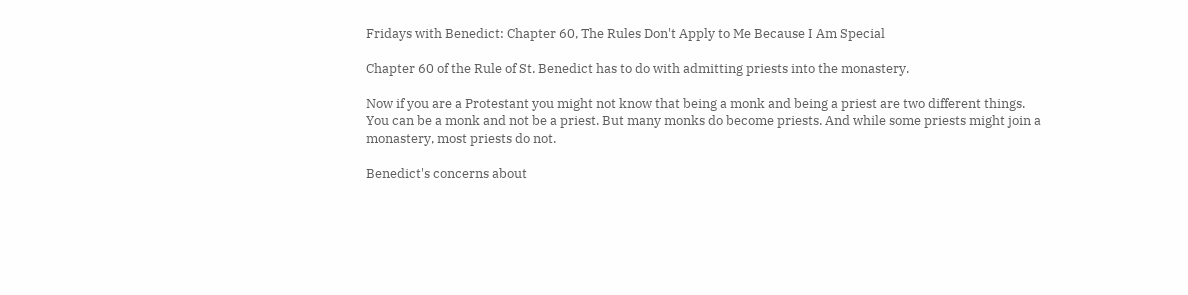Fridays with Benedict: Chapter 60, The Rules Don't Apply to Me Because I Am Special

Chapter 60 of the Rule of St. Benedict has to do with admitting priests into the monastery.

Now if you are a Protestant you might not know that being a monk and being a priest are two different things. You can be a monk and not be a priest. But many monks do become priests. And while some priests might join a monastery, most priests do not.

Benedict's concerns about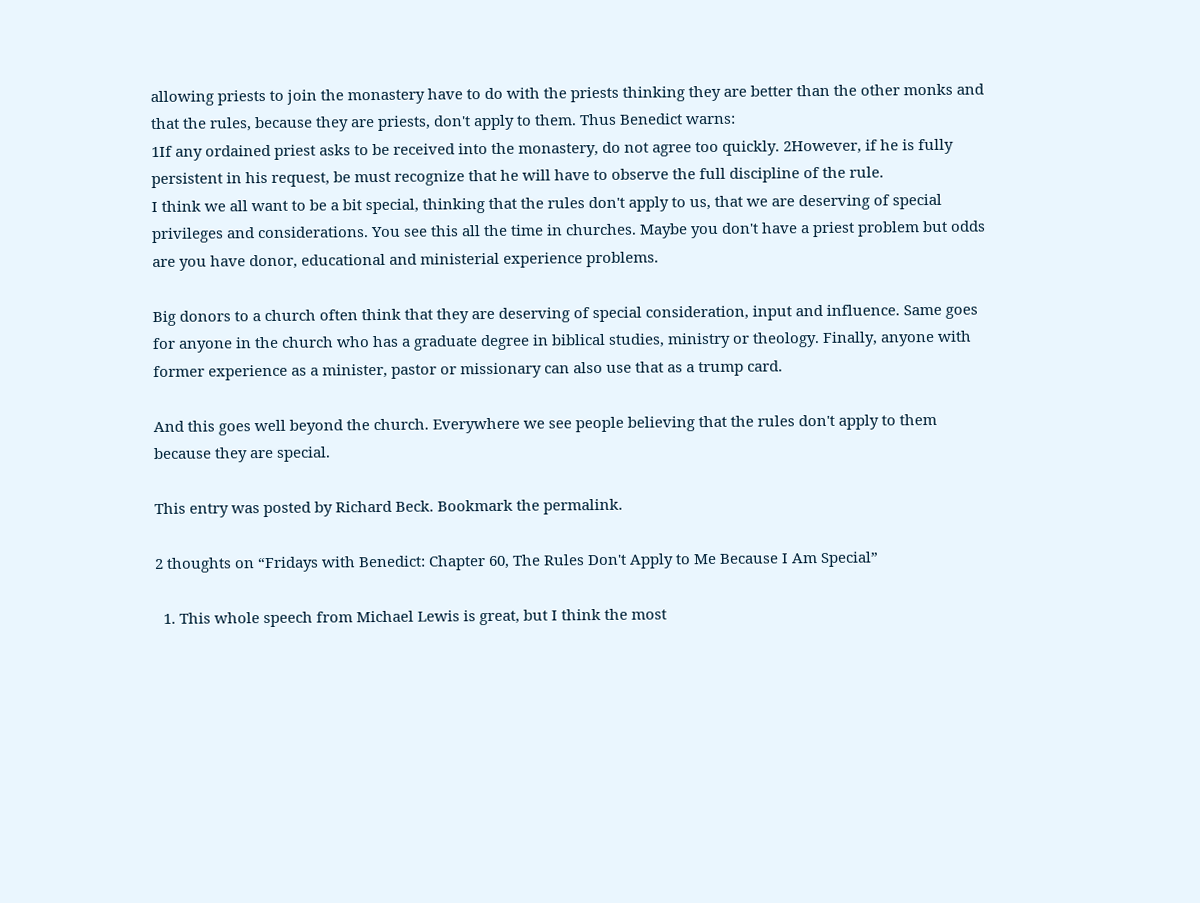allowing priests to join the monastery have to do with the priests thinking they are better than the other monks and that the rules, because they are priests, don't apply to them. Thus Benedict warns:
1If any ordained priest asks to be received into the monastery, do not agree too quickly. 2However, if he is fully persistent in his request, be must recognize that he will have to observe the full discipline of the rule.
I think we all want to be a bit special, thinking that the rules don't apply to us, that we are deserving of special privileges and considerations. You see this all the time in churches. Maybe you don't have a priest problem but odds are you have donor, educational and ministerial experience problems.

Big donors to a church often think that they are deserving of special consideration, input and influence. Same goes for anyone in the church who has a graduate degree in biblical studies, ministry or theology. Finally, anyone with former experience as a minister, pastor or missionary can also use that as a trump card.

And this goes well beyond the church. Everywhere we see people believing that the rules don't apply to them because they are special.

This entry was posted by Richard Beck. Bookmark the permalink.

2 thoughts on “Fridays with Benedict: Chapter 60, The Rules Don't Apply to Me Because I Am Special”

  1. This whole speech from Michael Lewis is great, but I think the most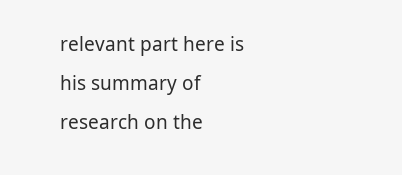relevant part here is his summary of research on the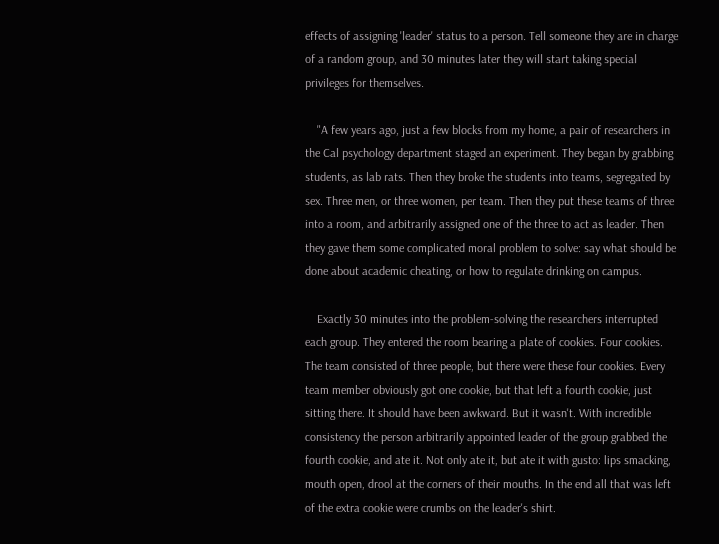effects of assigning 'leader' status to a person. Tell someone they are in charge of a random group, and 30 minutes later they will start taking special privileges for themselves.

    "A few years ago, just a few blocks from my home, a pair of researchers in the Cal psychology department staged an experiment. They began by grabbing students, as lab rats. Then they broke the students into teams, segregated by sex. Three men, or three women, per team. Then they put these teams of three into a room, and arbitrarily assigned one of the three to act as leader. Then they gave them some complicated moral problem to solve: say what should be done about academic cheating, or how to regulate drinking on campus.

    Exactly 30 minutes into the problem-solving the researchers interrupted each group. They entered the room bearing a plate of cookies. Four cookies. The team consisted of three people, but there were these four cookies. Every team member obviously got one cookie, but that left a fourth cookie, just sitting there. It should have been awkward. But it wasn't. With incredible consistency the person arbitrarily appointed leader of the group grabbed the fourth cookie, and ate it. Not only ate it, but ate it with gusto: lips smacking, mouth open, drool at the corners of their mouths. In the end all that was left of the extra cookie were crumbs on the leader's shirt.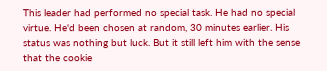This leader had performed no special task. He had no special virtue. He'd been chosen at random, 30 minutes earlier. His status was nothing but luck. But it still left him with the sense that the cookie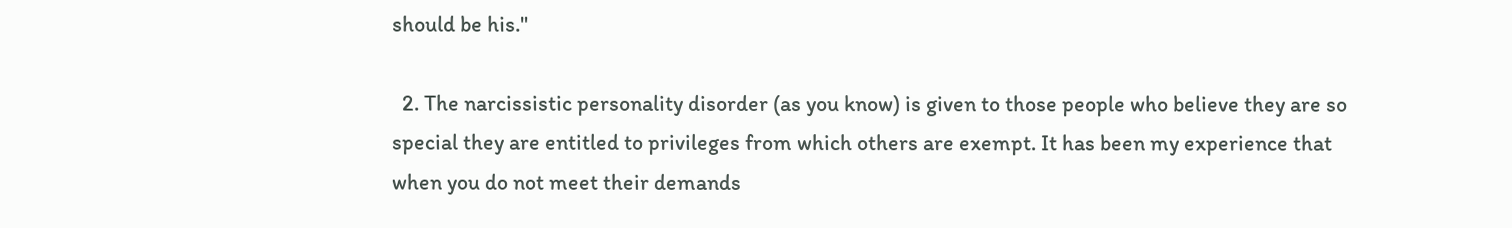should be his."

  2. The narcissistic personality disorder (as you know) is given to those people who believe they are so special they are entitled to privileges from which others are exempt. It has been my experience that when you do not meet their demands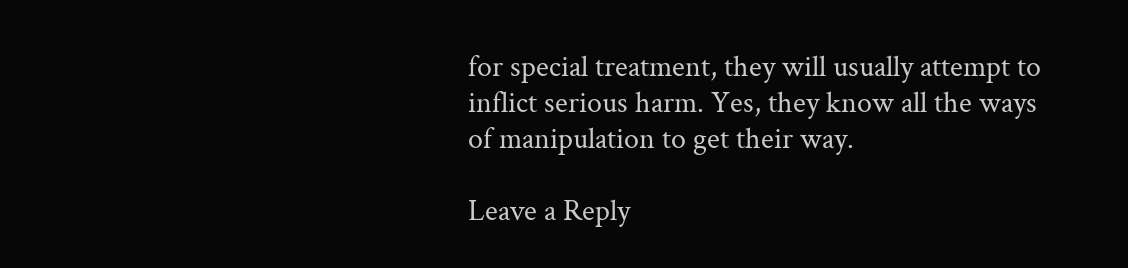for special treatment, they will usually attempt to inflict serious harm. Yes, they know all the ways of manipulation to get their way.

Leave a Reply